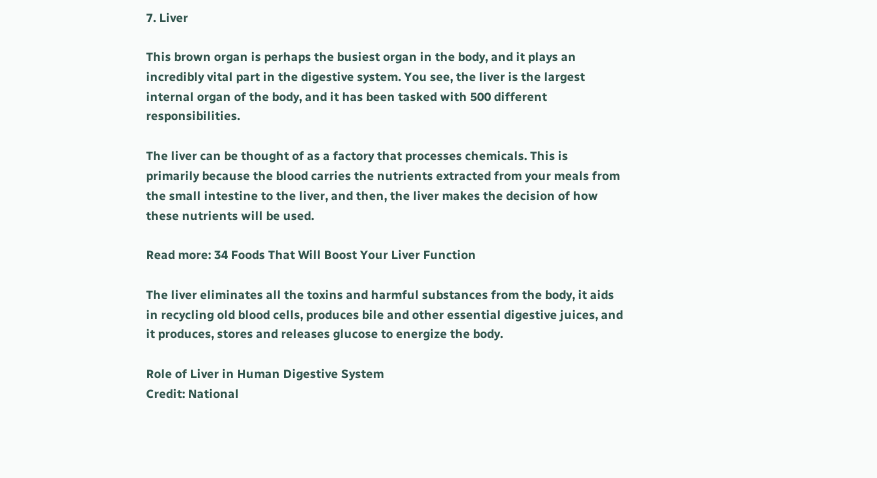7. Liver

This brown organ is perhaps the busiest organ in the body, and it plays an incredibly vital part in the digestive system. You see, the liver is the largest internal organ of the body, and it has been tasked with 500 different responsibilities.

The liver can be thought of as a factory that processes chemicals. This is primarily because the blood carries the nutrients extracted from your meals from the small intestine to the liver, and then, the liver makes the decision of how these nutrients will be used.

Read more: 34 Foods That Will Boost Your Liver Function

The liver eliminates all the toxins and harmful substances from the body, it aids in recycling old blood cells, produces bile and other essential digestive juices, and it produces, stores and releases glucose to energize the body.

Role of Liver in Human Digestive System
Credit: National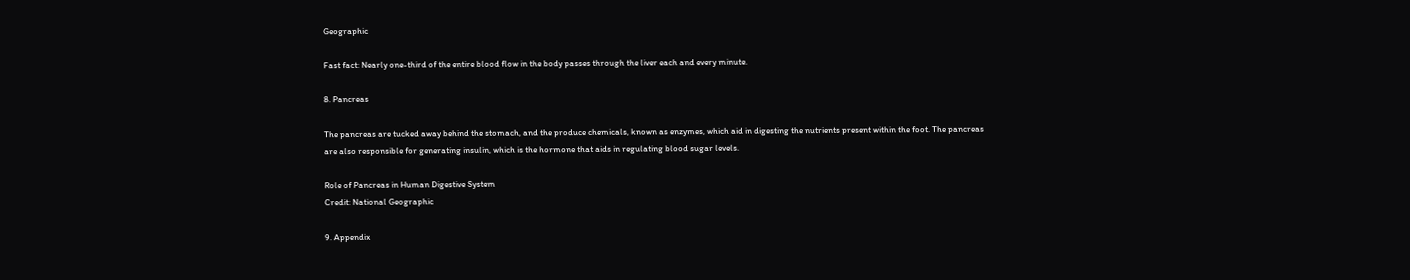Geographic

Fast fact: Nearly one-third of the entire blood flow in the body passes through the liver each and every minute.

8. Pancreas

The pancreas are tucked away behind the stomach, and the produce chemicals, known as enzymes, which aid in digesting the nutrients present within the foot. The pancreas are also responsible for generating insulin, which is the hormone that aids in regulating blood sugar levels.

Role of Pancreas in Human Digestive System
Credit: National Geographic

9. Appendix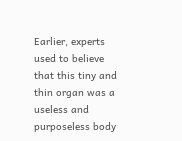Earlier, experts used to believe that this tiny and thin organ was a useless and purposeless body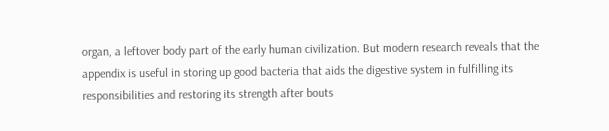organ, a leftover body part of the early human civilization. But modern research reveals that the appendix is useful in storing up good bacteria that aids the digestive system in fulfilling its responsibilities and restoring its strength after bouts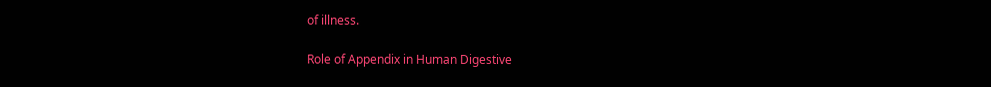of illness.

Role of Appendix in Human Digestive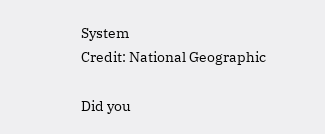System
Credit: National Geographic

Did you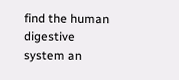find the human digestive system an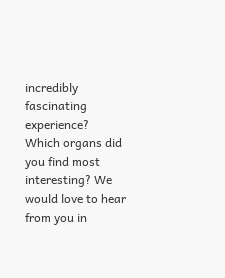incredibly fascinating experience? Which organs did you find most interesting? We would love to hear from you in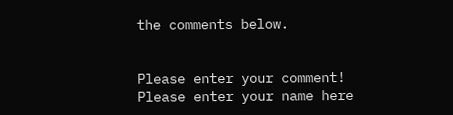the comments below.


Please enter your comment!
Please enter your name here